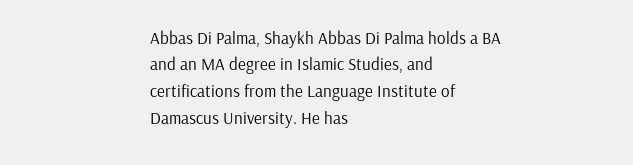Abbas Di Palma, Shaykh Abbas Di Palma holds a BA and an MA degree in Islamic Studies, and certifications from the Language Institute of Damascus University. He has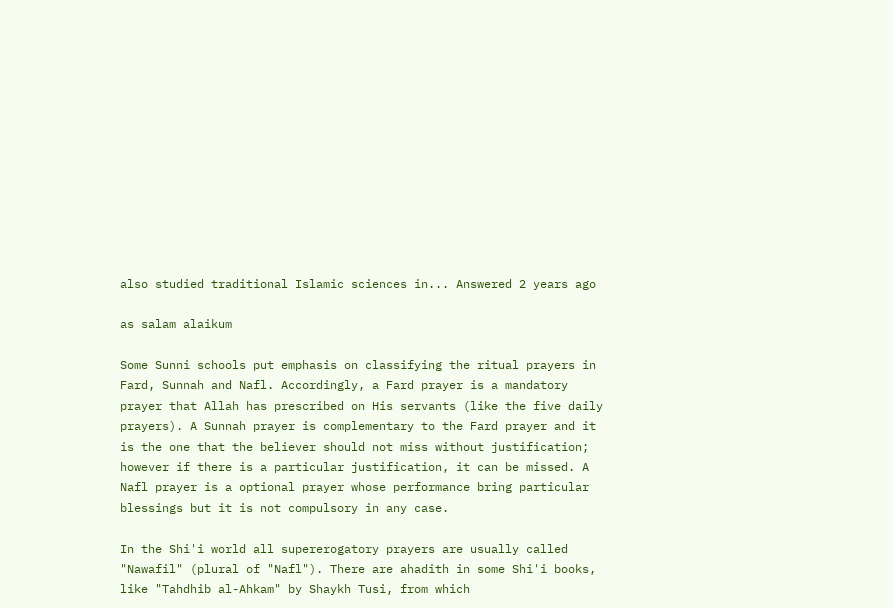also studied traditional Islamic sciences in... Answered 2 years ago

as salam alaikum

Some Sunni schools put emphasis on classifying the ritual prayers in Fard, Sunnah and Nafl. Accordingly, a Fard prayer is a mandatory prayer that Allah has prescribed on His servants (like the five daily prayers). A Sunnah prayer is complementary to the Fard prayer and it is the one that the believer should not miss without justification; however if there is a particular justification, it can be missed. A Nafl prayer is a optional prayer whose performance bring particular blessings but it is not compulsory in any case.

In the Shi'i world all supererogatory prayers are usually called "Nawafil" (plural of "Nafl"). There are ahadith in some Shi'i books, like "Tahdhib al-Ahkam" by Shaykh Tusi, from which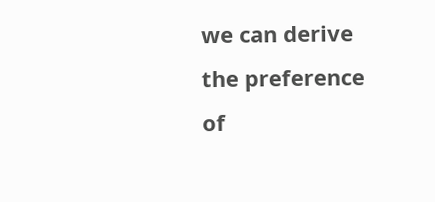we can derive the preference of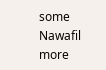some Nawafil more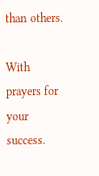than others.

With prayers for your success.